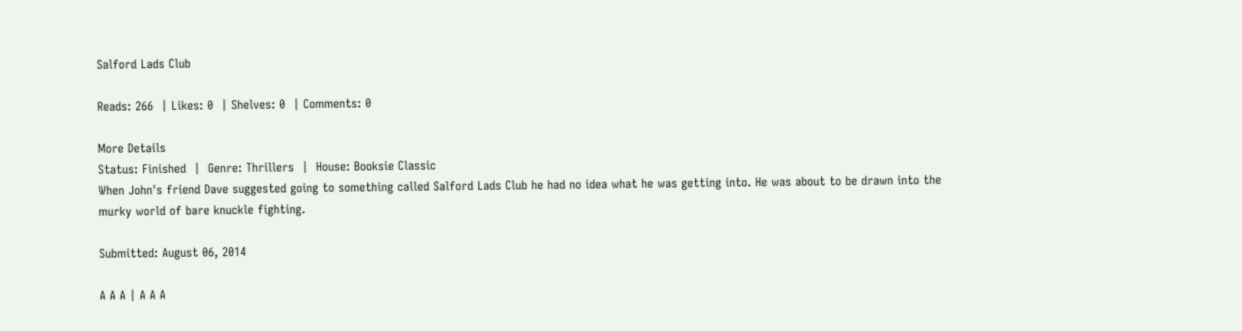Salford Lads Club

Reads: 266  | Likes: 0  | Shelves: 0  | Comments: 0

More Details
Status: Finished  |  Genre: Thrillers  |  House: Booksie Classic
When John's friend Dave suggested going to something called Salford Lads Club he had no idea what he was getting into. He was about to be drawn into the murky world of bare knuckle fighting.

Submitted: August 06, 2014

A A A | A A A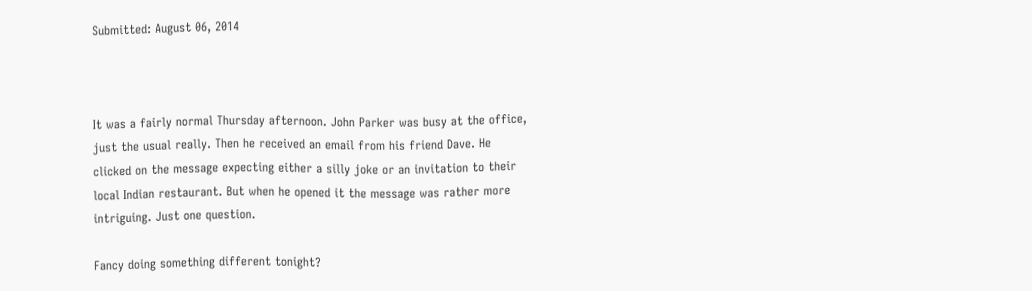Submitted: August 06, 2014



It was a fairly normal Thursday afternoon. John Parker was busy at the office, just the usual really. Then he received an email from his friend Dave. He clicked on the message expecting either a silly joke or an invitation to their local Indian restaurant. But when he opened it the message was rather more intriguing. Just one question.

Fancy doing something different tonight?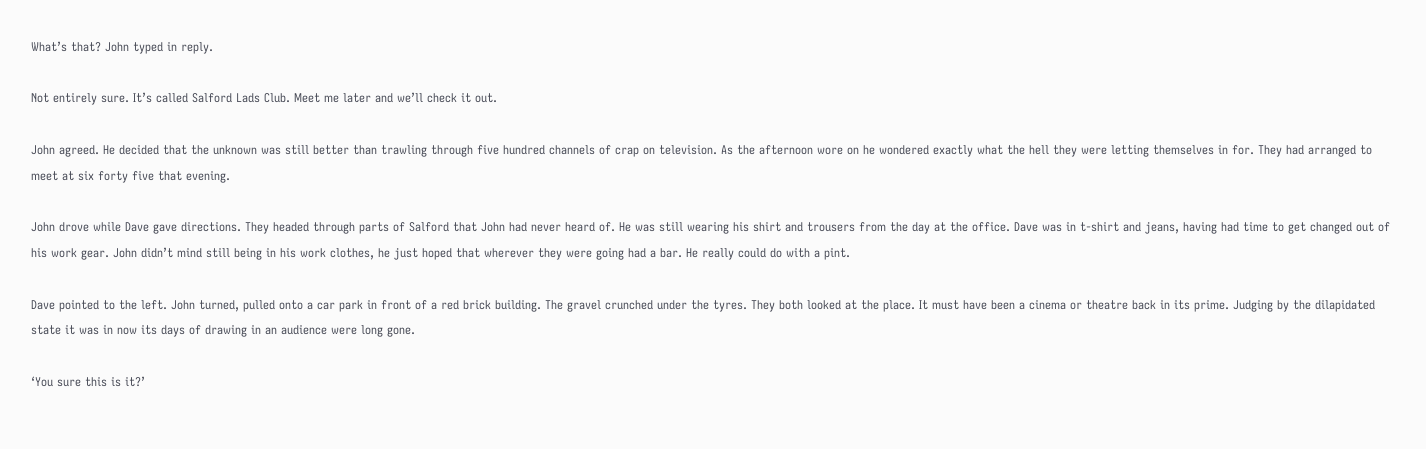What’s that? John typed in reply.

Not entirely sure. It’s called Salford Lads Club. Meet me later and we’ll check it out.

John agreed. He decided that the unknown was still better than trawling through five hundred channels of crap on television. As the afternoon wore on he wondered exactly what the hell they were letting themselves in for. They had arranged to meet at six forty five that evening.

John drove while Dave gave directions. They headed through parts of Salford that John had never heard of. He was still wearing his shirt and trousers from the day at the office. Dave was in t-shirt and jeans, having had time to get changed out of his work gear. John didn’t mind still being in his work clothes, he just hoped that wherever they were going had a bar. He really could do with a pint.

Dave pointed to the left. John turned, pulled onto a car park in front of a red brick building. The gravel crunched under the tyres. They both looked at the place. It must have been a cinema or theatre back in its prime. Judging by the dilapidated state it was in now its days of drawing in an audience were long gone.

‘You sure this is it?’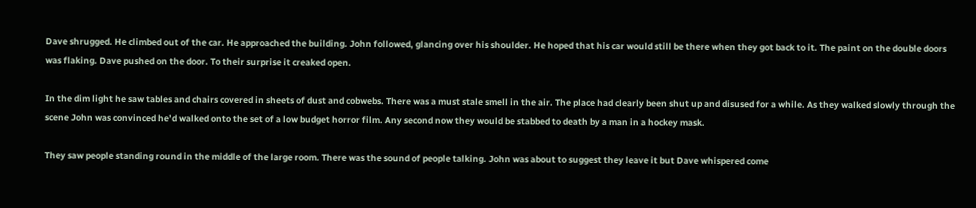Dave shrugged. He climbed out of the car. He approached the building. John followed, glancing over his shoulder. He hoped that his car would still be there when they got back to it. The paint on the double doors was flaking. Dave pushed on the door. To their surprise it creaked open.

In the dim light he saw tables and chairs covered in sheets of dust and cobwebs. There was a must stale smell in the air. The place had clearly been shut up and disused for a while. As they walked slowly through the scene John was convinced he’d walked onto the set of a low budget horror film. Any second now they would be stabbed to death by a man in a hockey mask.

They saw people standing round in the middle of the large room. There was the sound of people talking. John was about to suggest they leave it but Dave whispered come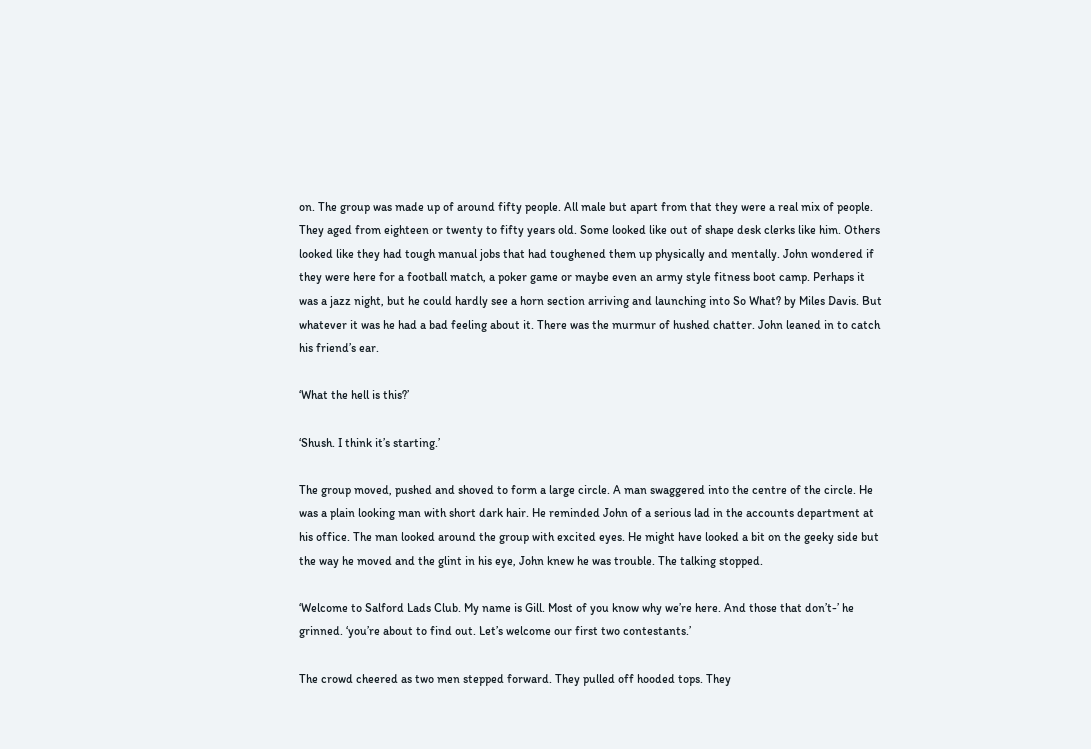on. The group was made up of around fifty people. All male but apart from that they were a real mix of people. They aged from eighteen or twenty to fifty years old. Some looked like out of shape desk clerks like him. Others looked like they had tough manual jobs that had toughened them up physically and mentally. John wondered if they were here for a football match, a poker game or maybe even an army style fitness boot camp. Perhaps it was a jazz night, but he could hardly see a horn section arriving and launching into So What? by Miles Davis. But whatever it was he had a bad feeling about it. There was the murmur of hushed chatter. John leaned in to catch his friend’s ear.

‘What the hell is this?’

‘Shush. I think it’s starting.’

The group moved, pushed and shoved to form a large circle. A man swaggered into the centre of the circle. He was a plain looking man with short dark hair. He reminded John of a serious lad in the accounts department at his office. The man looked around the group with excited eyes. He might have looked a bit on the geeky side but the way he moved and the glint in his eye, John knew he was trouble. The talking stopped.

‘Welcome to Salford Lads Club. My name is Gill. Most of you know why we’re here. And those that don’t-’ he grinned. ‘you’re about to find out. Let’s welcome our first two contestants.’

The crowd cheered as two men stepped forward. They pulled off hooded tops. They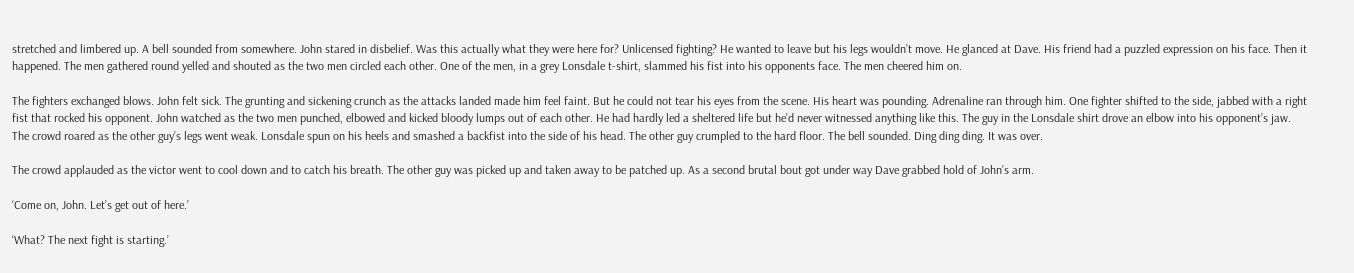stretched and limbered up. A bell sounded from somewhere. John stared in disbelief. Was this actually what they were here for? Unlicensed fighting? He wanted to leave but his legs wouldn’t move. He glanced at Dave. His friend had a puzzled expression on his face. Then it happened. The men gathered round yelled and shouted as the two men circled each other. One of the men, in a grey Lonsdale t-shirt, slammed his fist into his opponents face. The men cheered him on.

The fighters exchanged blows. John felt sick. The grunting and sickening crunch as the attacks landed made him feel faint. But he could not tear his eyes from the scene. His heart was pounding. Adrenaline ran through him. One fighter shifted to the side, jabbed with a right fist that rocked his opponent. John watched as the two men punched, elbowed and kicked bloody lumps out of each other. He had hardly led a sheltered life but he’d never witnessed anything like this. The guy in the Lonsdale shirt drove an elbow into his opponent’s jaw. The crowd roared as the other guy’s legs went weak. Lonsdale spun on his heels and smashed a backfist into the side of his head. The other guy crumpled to the hard floor. The bell sounded. Ding ding ding. It was over.

The crowd applauded as the victor went to cool down and to catch his breath. The other guy was picked up and taken away to be patched up. As a second brutal bout got under way Dave grabbed hold of John’s arm.

‘Come on, John. Let’s get out of here.’

‘What? The next fight is starting.’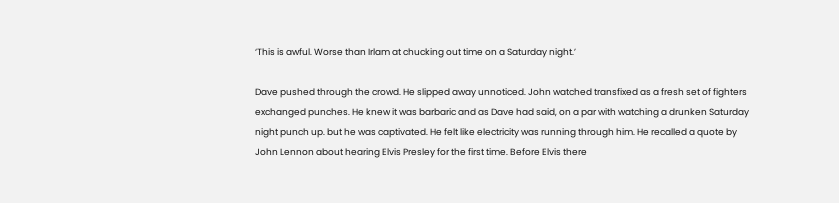‘This is awful. Worse than Irlam at chucking out time on a Saturday night.’

Dave pushed through the crowd. He slipped away unnoticed. John watched transfixed as a fresh set of fighters exchanged punches. He knew it was barbaric and as Dave had said, on a par with watching a drunken Saturday night punch up. but he was captivated. He felt like electricity was running through him. He recalled a quote by John Lennon about hearing Elvis Presley for the first time. Before Elvis there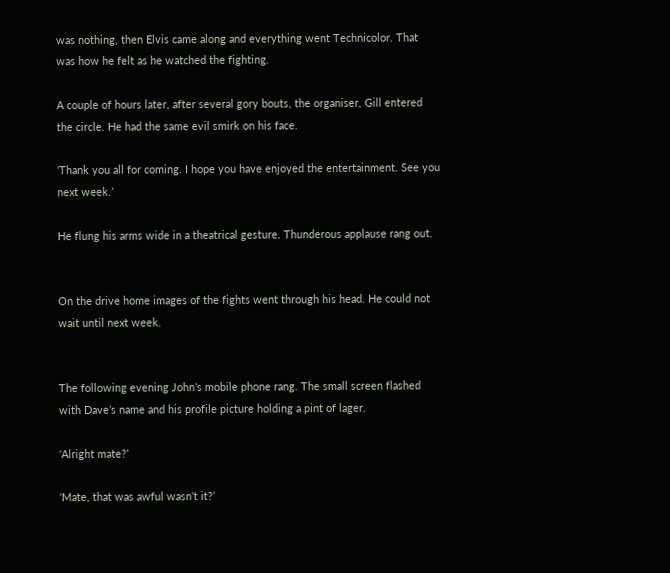was nothing, then Elvis came along and everything went Technicolor. That was how he felt as he watched the fighting.

A couple of hours later, after several gory bouts, the organiser, Gill entered the circle. He had the same evil smirk on his face.

‘Thank you all for coming. I hope you have enjoyed the entertainment. See you next week.’

He flung his arms wide in a theatrical gesture. Thunderous applause rang out.


On the drive home images of the fights went through his head. He could not wait until next week.


The following evening John’s mobile phone rang. The small screen flashed with Dave’s name and his profile picture holding a pint of lager.

‘Alright mate?’

‘Mate, that was awful wasn’t it?’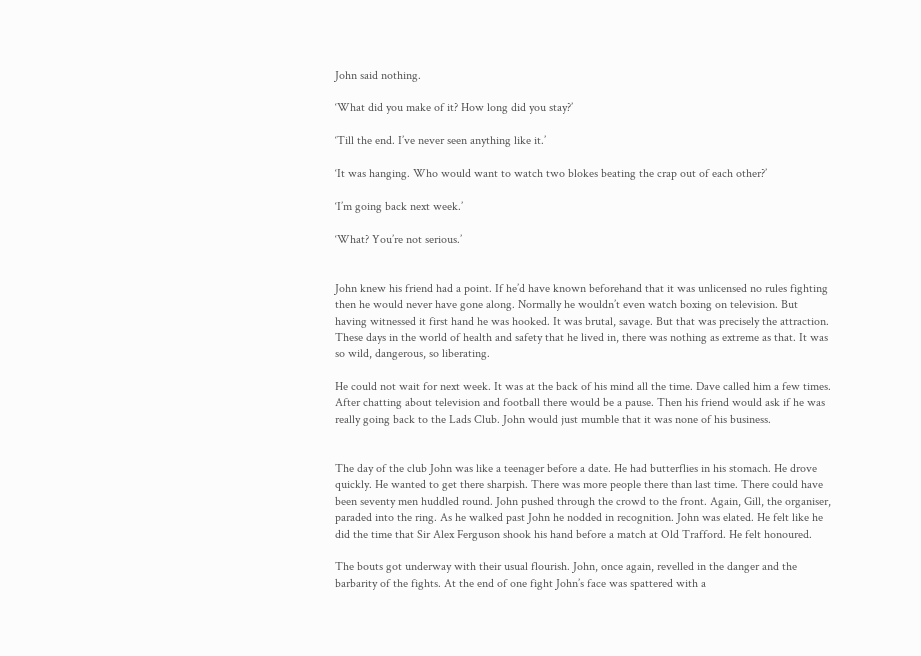John said nothing.

‘What did you make of it? How long did you stay?’

‘Till the end. I’ve never seen anything like it.’

‘It was hanging. Who would want to watch two blokes beating the crap out of each other?’

‘I’m going back next week.’

‘What? You’re not serious.’


John knew his friend had a point. If he’d have known beforehand that it was unlicensed no rules fighting then he would never have gone along. Normally he wouldn’t even watch boxing on television. But having witnessed it first hand he was hooked. It was brutal, savage. But that was precisely the attraction. These days in the world of health and safety that he lived in, there was nothing as extreme as that. It was so wild, dangerous, so liberating.

He could not wait for next week. It was at the back of his mind all the time. Dave called him a few times. After chatting about television and football there would be a pause. Then his friend would ask if he was really going back to the Lads Club. John would just mumble that it was none of his business.


The day of the club John was like a teenager before a date. He had butterflies in his stomach. He drove quickly. He wanted to get there sharpish. There was more people there than last time. There could have been seventy men huddled round. John pushed through the crowd to the front. Again, Gill, the organiser, paraded into the ring. As he walked past John he nodded in recognition. John was elated. He felt like he did the time that Sir Alex Ferguson shook his hand before a match at Old Trafford. He felt honoured.

The bouts got underway with their usual flourish. John, once again, revelled in the danger and the barbarity of the fights. At the end of one fight John’s face was spattered with a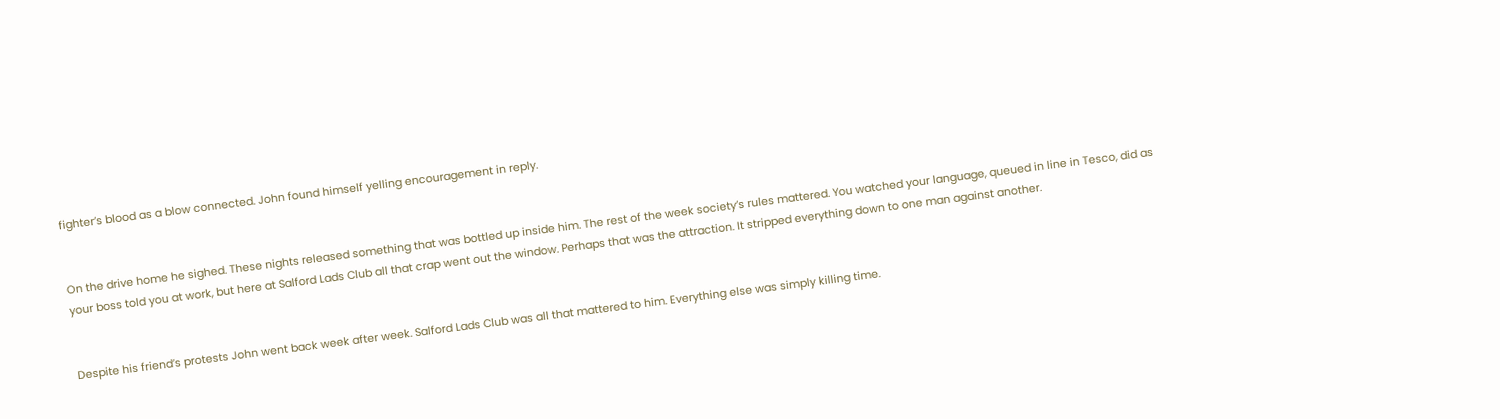fighter’s blood as a blow connected. John found himself yelling encouragement in reply.


On the drive home he sighed. These nights released something that was bottled up inside him. The rest of the week society’s rules mattered. You watched your language, queued in line in Tesco, did as your boss told you at work, but here at Salford Lads Club all that crap went out the window. Perhaps that was the attraction. It stripped everything down to one man against another.


Despite his friend’s protests John went back week after week. Salford Lads Club was all that mattered to him. Everything else was simply killing time.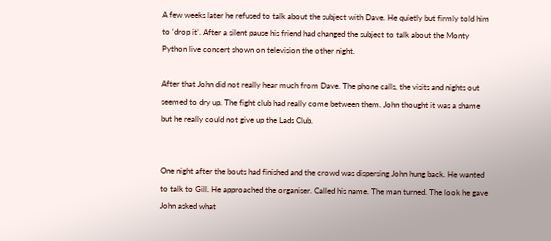A few weeks later he refused to talk about the subject with Dave. He quietly but firmly told him to ‘drop it’. After a silent pause his friend had changed the subject to talk about the Monty Python live concert shown on television the other night.

After that John did not really hear much from Dave. The phone calls, the visits and nights out seemed to dry up. The fight club had really come between them. John thought it was a shame but he really could not give up the Lads Club.


One night after the bouts had finished and the crowd was dispersing John hung back. He wanted to talk to Gill. He approached the organiser. Called his name. The man turned. The look he gave John asked what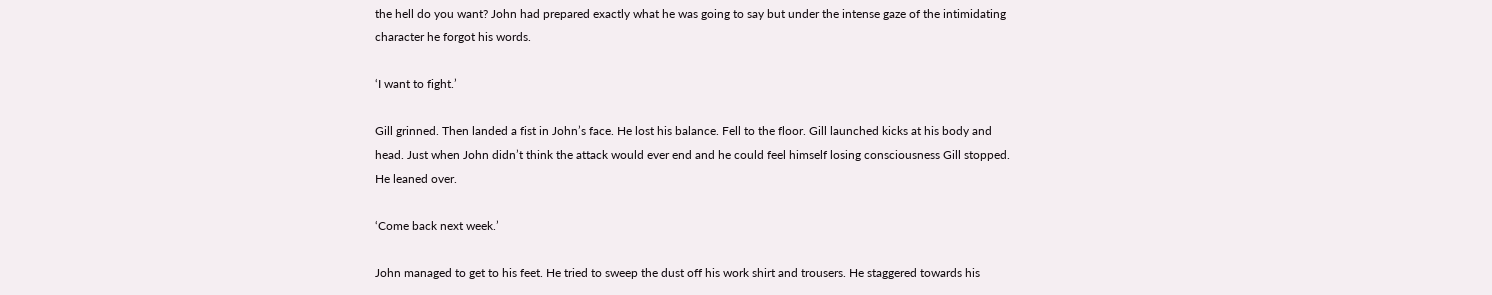the hell do you want? John had prepared exactly what he was going to say but under the intense gaze of the intimidating character he forgot his words.

‘I want to fight.’

Gill grinned. Then landed a fist in John’s face. He lost his balance. Fell to the floor. Gill launched kicks at his body and head. Just when John didn’t think the attack would ever end and he could feel himself losing consciousness Gill stopped. He leaned over.

‘Come back next week.’

John managed to get to his feet. He tried to sweep the dust off his work shirt and trousers. He staggered towards his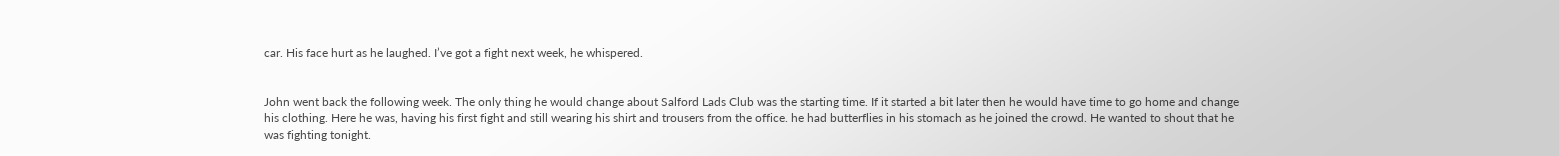car. His face hurt as he laughed. I’ve got a fight next week, he whispered.


John went back the following week. The only thing he would change about Salford Lads Club was the starting time. If it started a bit later then he would have time to go home and change his clothing. Here he was, having his first fight and still wearing his shirt and trousers from the office. he had butterflies in his stomach as he joined the crowd. He wanted to shout that he was fighting tonight.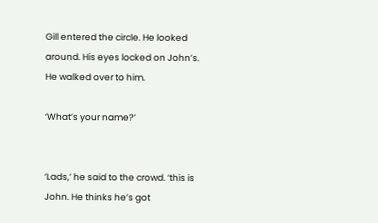Gill entered the circle. He looked around. His eyes locked on John’s. He walked over to him.

‘What’s your name?’


‘Lads,’ he said to the crowd. ‘this is John. He thinks he’s got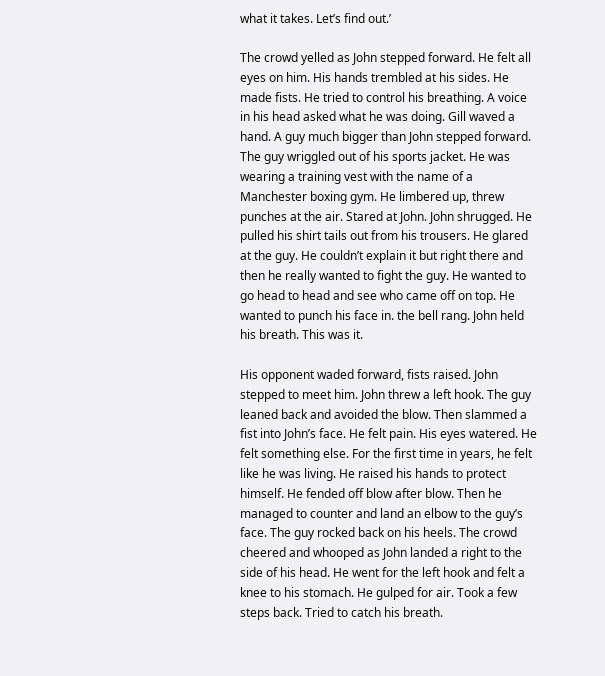what it takes. Let’s find out.’

The crowd yelled as John stepped forward. He felt all eyes on him. His hands trembled at his sides. He made fists. He tried to control his breathing. A voice in his head asked what he was doing. Gill waved a hand. A guy much bigger than John stepped forward. The guy wriggled out of his sports jacket. He was wearing a training vest with the name of a Manchester boxing gym. He limbered up, threw punches at the air. Stared at John. John shrugged. He pulled his shirt tails out from his trousers. He glared at the guy. He couldn’t explain it but right there and then he really wanted to fight the guy. He wanted to go head to head and see who came off on top. He wanted to punch his face in. the bell rang. John held his breath. This was it.

His opponent waded forward, fists raised. John stepped to meet him. John threw a left hook. The guy leaned back and avoided the blow. Then slammed a fist into John’s face. He felt pain. His eyes watered. He felt something else. For the first time in years, he felt like he was living. He raised his hands to protect himself. He fended off blow after blow. Then he managed to counter and land an elbow to the guy’s face. The guy rocked back on his heels. The crowd cheered and whooped as John landed a right to the side of his head. He went for the left hook and felt a knee to his stomach. He gulped for air. Took a few steps back. Tried to catch his breath.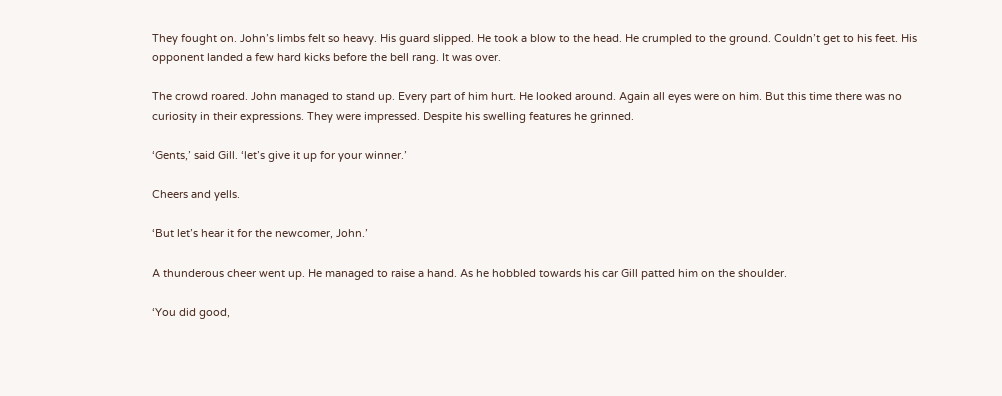They fought on. John’s limbs felt so heavy. His guard slipped. He took a blow to the head. He crumpled to the ground. Couldn’t get to his feet. His opponent landed a few hard kicks before the bell rang. It was over.

The crowd roared. John managed to stand up. Every part of him hurt. He looked around. Again all eyes were on him. But this time there was no curiosity in their expressions. They were impressed. Despite his swelling features he grinned.

‘Gents,’ said Gill. ‘let’s give it up for your winner.’

Cheers and yells.

‘But let’s hear it for the newcomer, John.’

A thunderous cheer went up. He managed to raise a hand. As he hobbled towards his car Gill patted him on the shoulder.

‘You did good,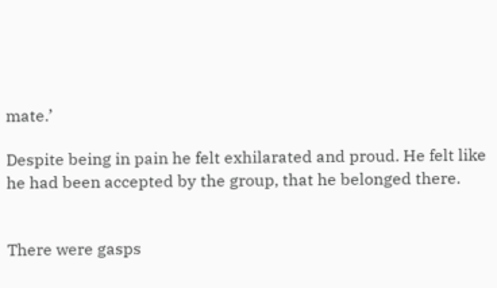mate.’

Despite being in pain he felt exhilarated and proud. He felt like he had been accepted by the group, that he belonged there.


There were gasps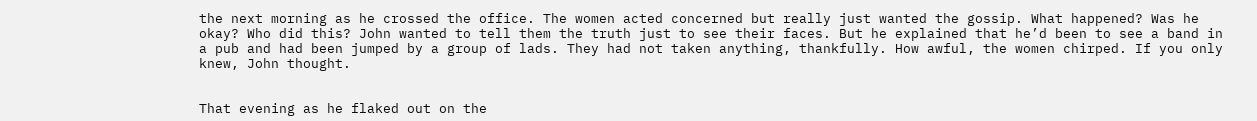the next morning as he crossed the office. The women acted concerned but really just wanted the gossip. What happened? Was he okay? Who did this? John wanted to tell them the truth just to see their faces. But he explained that he’d been to see a band in a pub and had been jumped by a group of lads. They had not taken anything, thankfully. How awful, the women chirped. If you only knew, John thought.


That evening as he flaked out on the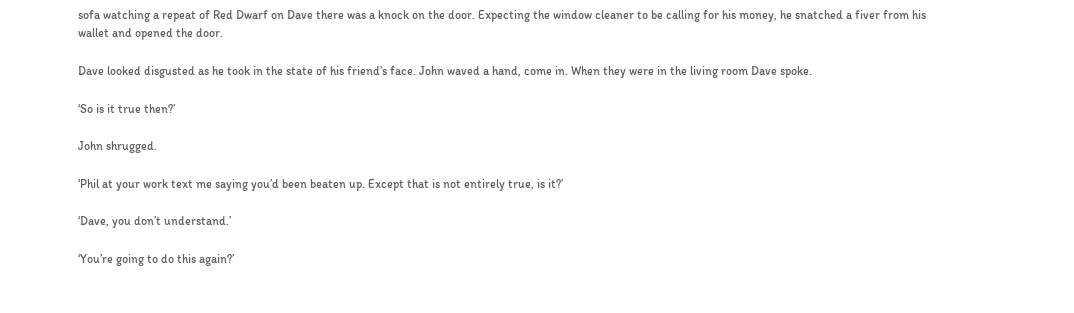sofa watching a repeat of Red Dwarf on Dave there was a knock on the door. Expecting the window cleaner to be calling for his money, he snatched a fiver from his wallet and opened the door.

Dave looked disgusted as he took in the state of his friend’s face. John waved a hand, come in. When they were in the living room Dave spoke.

‘So is it true then?’

John shrugged.

‘Phil at your work text me saying you’d been beaten up. Except that is not entirely true, is it?’

‘Dave, you don’t understand.’

‘You’re going to do this again?’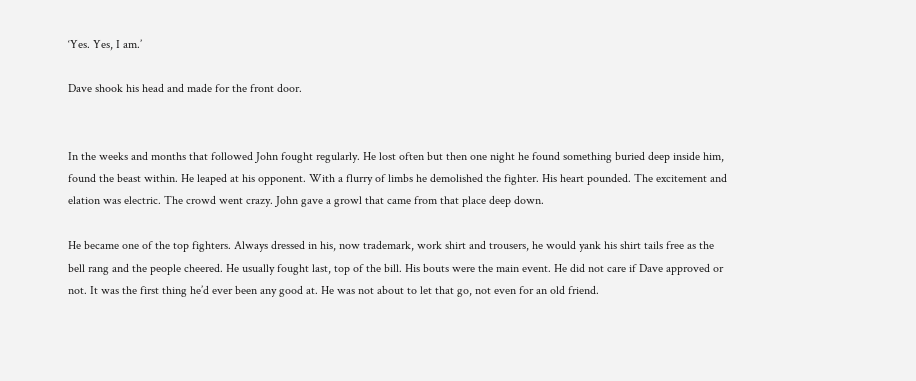‘Yes. Yes, I am.’

Dave shook his head and made for the front door.


In the weeks and months that followed John fought regularly. He lost often but then one night he found something buried deep inside him, found the beast within. He leaped at his opponent. With a flurry of limbs he demolished the fighter. His heart pounded. The excitement and elation was electric. The crowd went crazy. John gave a growl that came from that place deep down.

He became one of the top fighters. Always dressed in his, now trademark, work shirt and trousers, he would yank his shirt tails free as the bell rang and the people cheered. He usually fought last, top of the bill. His bouts were the main event. He did not care if Dave approved or not. It was the first thing he’d ever been any good at. He was not about to let that go, not even for an old friend.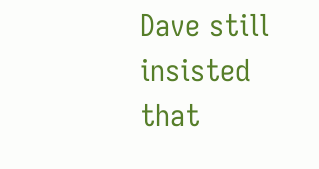Dave still insisted that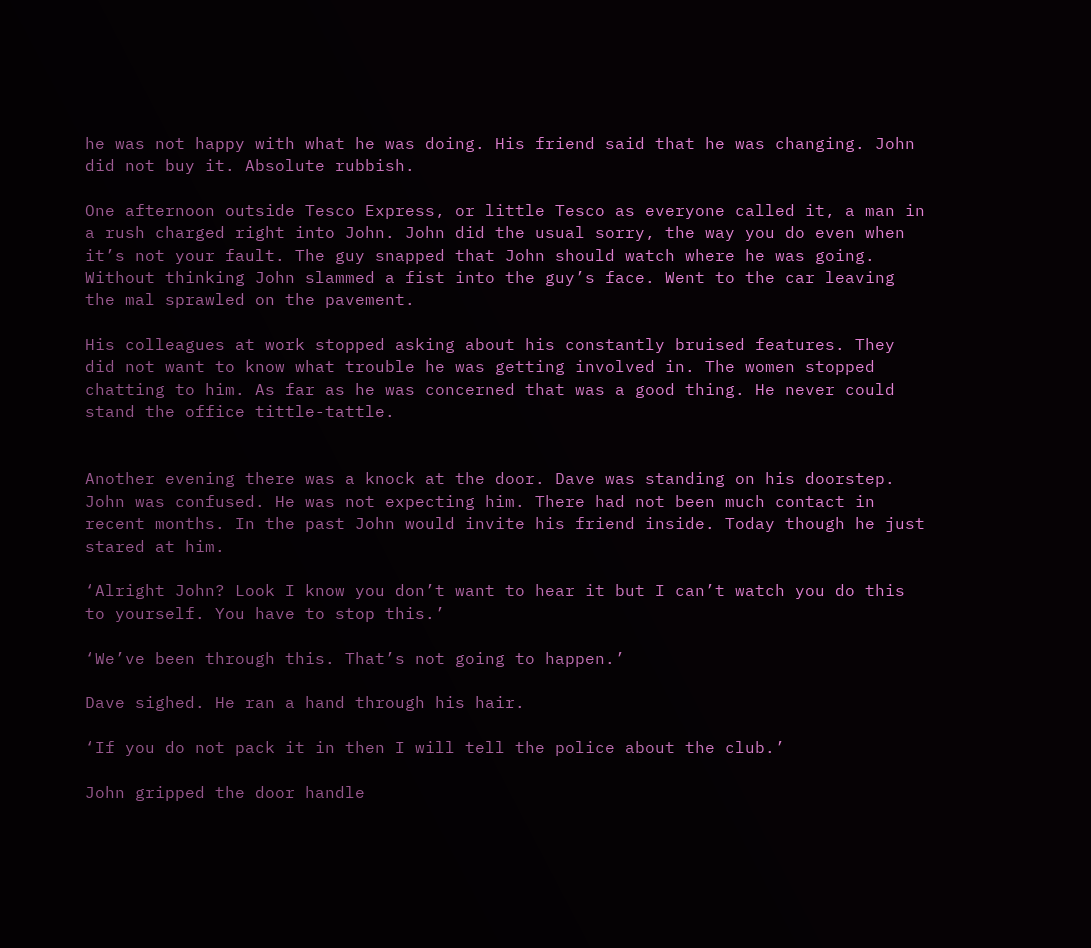he was not happy with what he was doing. His friend said that he was changing. John did not buy it. Absolute rubbish.

One afternoon outside Tesco Express, or little Tesco as everyone called it, a man in a rush charged right into John. John did the usual sorry, the way you do even when it’s not your fault. The guy snapped that John should watch where he was going. Without thinking John slammed a fist into the guy’s face. Went to the car leaving the mal sprawled on the pavement.

His colleagues at work stopped asking about his constantly bruised features. They did not want to know what trouble he was getting involved in. The women stopped chatting to him. As far as he was concerned that was a good thing. He never could stand the office tittle-tattle.


Another evening there was a knock at the door. Dave was standing on his doorstep. John was confused. He was not expecting him. There had not been much contact in recent months. In the past John would invite his friend inside. Today though he just stared at him.

‘Alright John? Look I know you don’t want to hear it but I can’t watch you do this to yourself. You have to stop this.’

‘We’ve been through this. That’s not going to happen.’

Dave sighed. He ran a hand through his hair.

‘If you do not pack it in then I will tell the police about the club.’

John gripped the door handle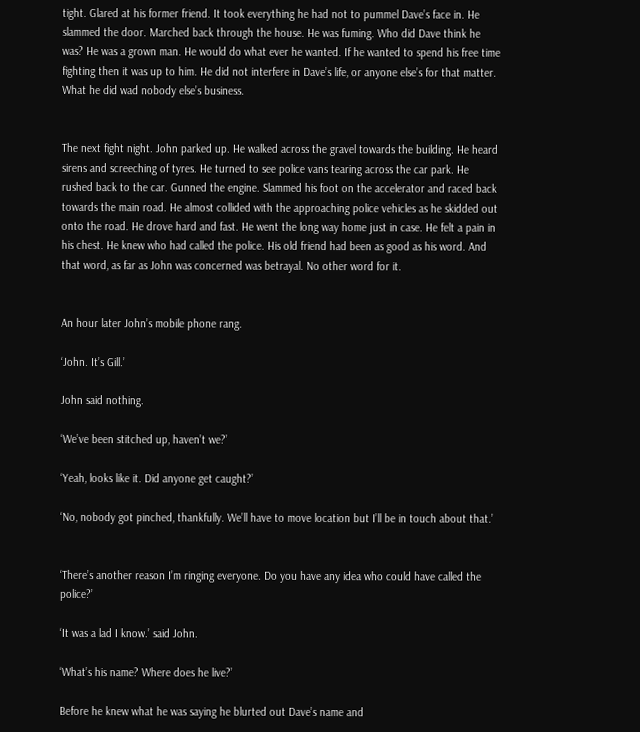tight. Glared at his former friend. It took everything he had not to pummel Dave’s face in. He slammed the door. Marched back through the house. He was fuming. Who did Dave think he was? He was a grown man. He would do what ever he wanted. If he wanted to spend his free time fighting then it was up to him. He did not interfere in Dave’s life, or anyone else’s for that matter. What he did wad nobody else’s business.


The next fight night. John parked up. He walked across the gravel towards the building. He heard sirens and screeching of tyres. He turned to see police vans tearing across the car park. He rushed back to the car. Gunned the engine. Slammed his foot on the accelerator and raced back towards the main road. He almost collided with the approaching police vehicles as he skidded out onto the road. He drove hard and fast. He went the long way home just in case. He felt a pain in his chest. He knew who had called the police. His old friend had been as good as his word. And that word, as far as John was concerned was betrayal. No other word for it.


An hour later John’s mobile phone rang.

‘John. It’s Gill.’

John said nothing.

‘We’ve been stitched up, haven’t we?’

‘Yeah, looks like it. Did anyone get caught?’

‘No, nobody got pinched, thankfully. We’ll have to move location but I’ll be in touch about that.’


‘There’s another reason I’m ringing everyone. Do you have any idea who could have called the police?’

‘It was a lad I know.’ said John.

‘What’s his name? Where does he live?’

Before he knew what he was saying he blurted out Dave’s name and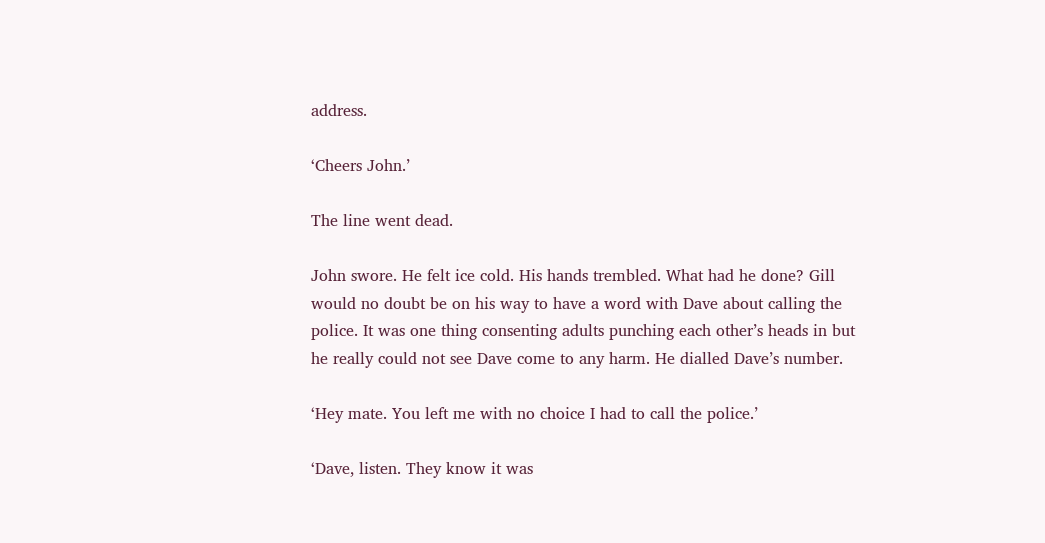address.

‘Cheers John.’

The line went dead.

John swore. He felt ice cold. His hands trembled. What had he done? Gill would no doubt be on his way to have a word with Dave about calling the police. It was one thing consenting adults punching each other’s heads in but he really could not see Dave come to any harm. He dialled Dave’s number.

‘Hey mate. You left me with no choice I had to call the police.’

‘Dave, listen. They know it was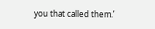you that called them.’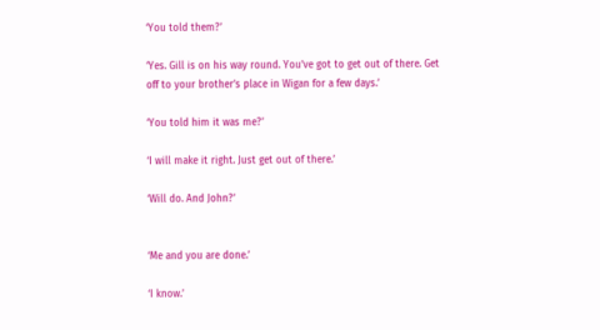‘You told them?’

‘Yes. Gill is on his way round. You’ve got to get out of there. Get off to your brother’s place in Wigan for a few days.’

‘You told him it was me?’

‘I will make it right. Just get out of there.’

‘Will do. And John?’


‘Me and you are done.’

‘I know.’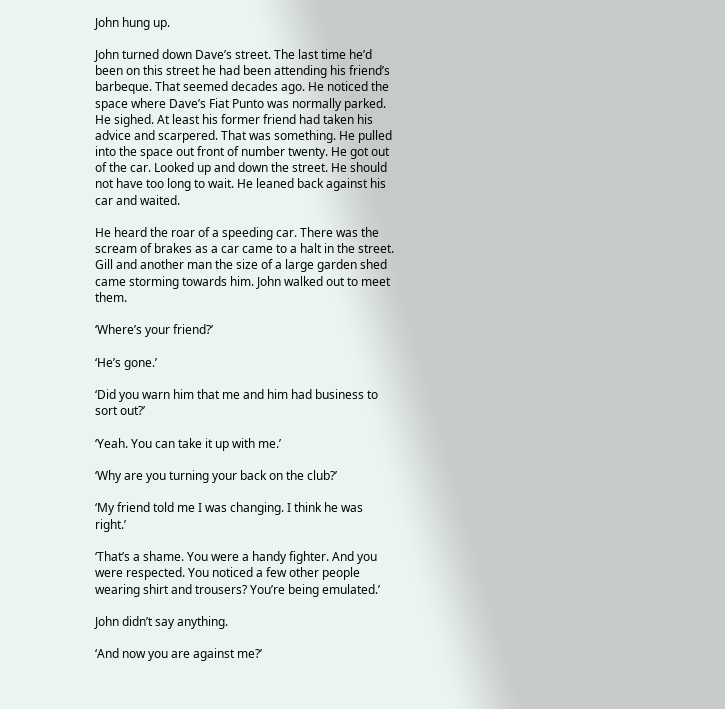John hung up.

John turned down Dave’s street. The last time he’d been on this street he had been attending his friend’s barbeque. That seemed decades ago. He noticed the space where Dave’s Fiat Punto was normally parked. He sighed. At least his former friend had taken his advice and scarpered. That was something. He pulled into the space out front of number twenty. He got out of the car. Looked up and down the street. He should not have too long to wait. He leaned back against his car and waited.

He heard the roar of a speeding car. There was the scream of brakes as a car came to a halt in the street. Gill and another man the size of a large garden shed came storming towards him. John walked out to meet them.

‘Where’s your friend?’

‘He’s gone.’

‘Did you warn him that me and him had business to sort out?’

‘Yeah. You can take it up with me.’

‘Why are you turning your back on the club?’

‘My friend told me I was changing. I think he was right.’

‘That’s a shame. You were a handy fighter. And you were respected. You noticed a few other people wearing shirt and trousers? You’re being emulated.’

John didn’t say anything.

‘And now you are against me?’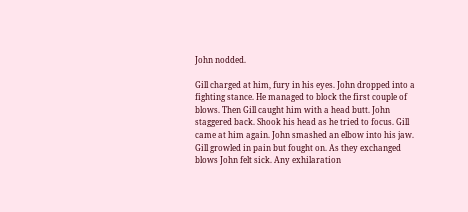John nodded.

Gill charged at him, fury in his eyes. John dropped into a fighting stance. He managed to block the first couple of blows. Then Gill caught him with a head butt. John staggered back. Shook his head as he tried to focus. Gill came at him again. John smashed an elbow into his jaw. Gill growled in pain but fought on. As they exchanged blows John felt sick. Any exhilaration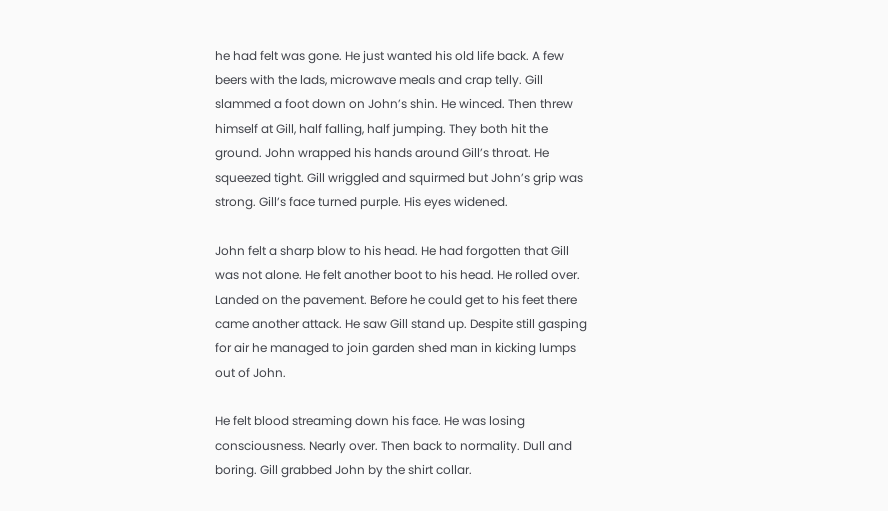he had felt was gone. He just wanted his old life back. A few beers with the lads, microwave meals and crap telly. Gill slammed a foot down on John’s shin. He winced. Then threw himself at Gill, half falling, half jumping. They both hit the ground. John wrapped his hands around Gill’s throat. He squeezed tight. Gill wriggled and squirmed but John’s grip was strong. Gill’s face turned purple. His eyes widened.

John felt a sharp blow to his head. He had forgotten that Gill was not alone. He felt another boot to his head. He rolled over. Landed on the pavement. Before he could get to his feet there came another attack. He saw Gill stand up. Despite still gasping for air he managed to join garden shed man in kicking lumps out of John.

He felt blood streaming down his face. He was losing consciousness. Nearly over. Then back to normality. Dull and boring. Gill grabbed John by the shirt collar.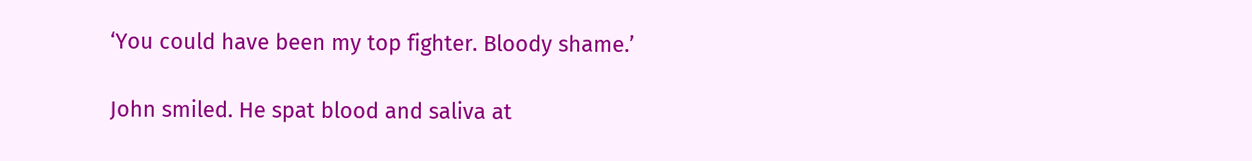‘You could have been my top fighter. Bloody shame.’

John smiled. He spat blood and saliva at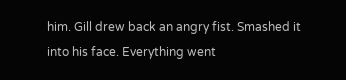him. Gill drew back an angry fist. Smashed it into his face. Everything went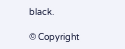black.

© Copyright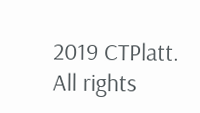2019 CTPlatt. All rights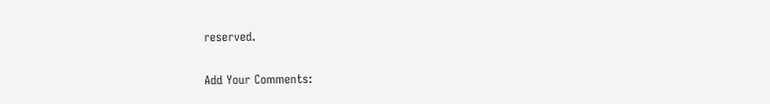reserved.

Add Your Comments: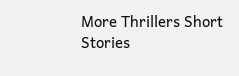More Thrillers Short Stories